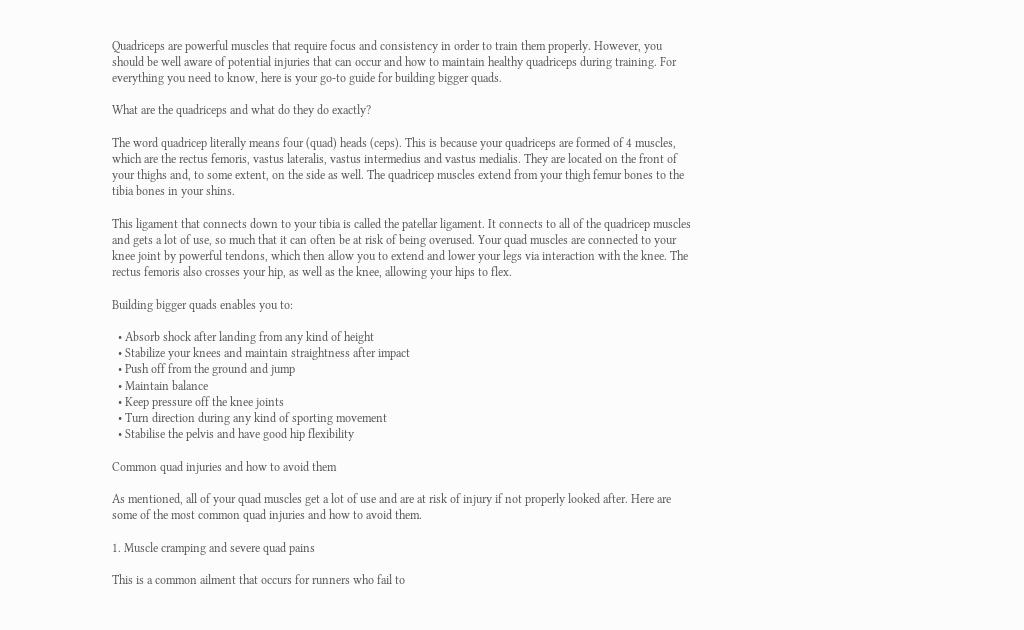Quadriceps are powerful muscles that require focus and consistency in order to train them properly. However, you should be well aware of potential injuries that can occur and how to maintain healthy quadriceps during training. For everything you need to know, here is your go-to guide for building bigger quads.

What are the quadriceps and what do they do exactly?

The word quadricep literally means four (quad) heads (ceps). This is because your quadriceps are formed of 4 muscles, which are the rectus femoris, vastus lateralis, vastus intermedius and vastus medialis. They are located on the front of your thighs and, to some extent, on the side as well. The quadricep muscles extend from your thigh femur bones to the tibia bones in your shins.

This ligament that connects down to your tibia is called the patellar ligament. It connects to all of the quadricep muscles and gets a lot of use, so much that it can often be at risk of being overused. Your quad muscles are connected to your knee joint by powerful tendons, which then allow you to extend and lower your legs via interaction with the knee. The rectus femoris also crosses your hip, as well as the knee, allowing your hips to flex.

Building bigger quads enables you to:

  • Absorb shock after landing from any kind of height
  • Stabilize your knees and maintain straightness after impact
  • Push off from the ground and jump
  • Maintain balance
  • Keep pressure off the knee joints
  • Turn direction during any kind of sporting movement
  • Stabilise the pelvis and have good hip flexibility

Common quad injuries and how to avoid them

As mentioned, all of your quad muscles get a lot of use and are at risk of injury if not properly looked after. Here are some of the most common quad injuries and how to avoid them.

1. Muscle cramping and severe quad pains

This is a common ailment that occurs for runners who fail to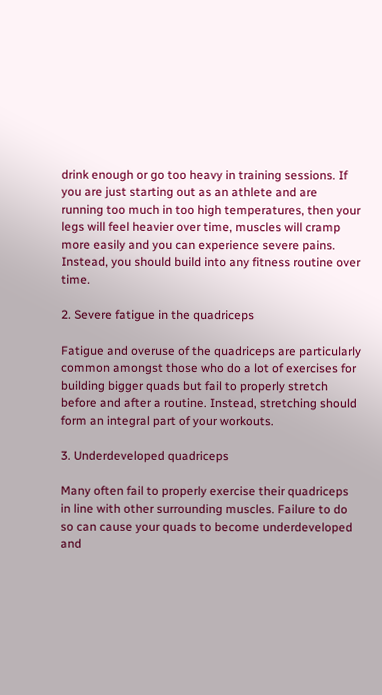drink enough or go too heavy in training sessions. If you are just starting out as an athlete and are running too much in too high temperatures, then your legs will feel heavier over time, muscles will cramp more easily and you can experience severe pains. Instead, you should build into any fitness routine over time.

2. Severe fatigue in the quadriceps

Fatigue and overuse of the quadriceps are particularly common amongst those who do a lot of exercises for building bigger quads but fail to properly stretch before and after a routine. Instead, stretching should form an integral part of your workouts.

3. Underdeveloped quadriceps

Many often fail to properly exercise their quadriceps in line with other surrounding muscles. Failure to do so can cause your quads to become underdeveloped and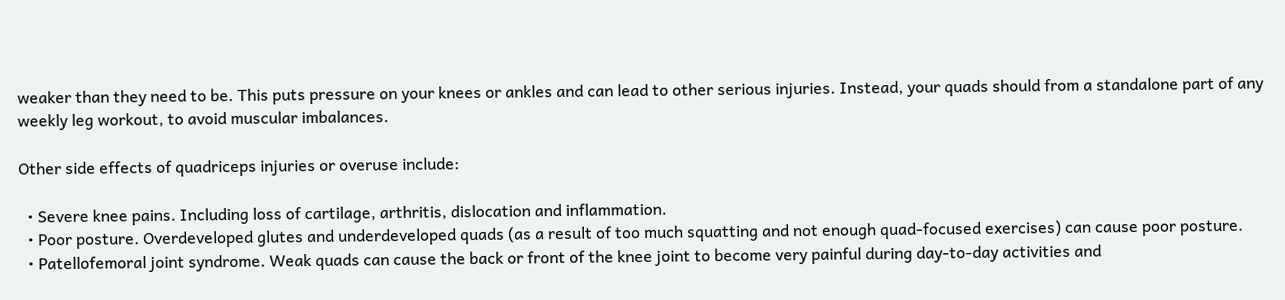weaker than they need to be. This puts pressure on your knees or ankles and can lead to other serious injuries. Instead, your quads should from a standalone part of any weekly leg workout, to avoid muscular imbalances.

Other side effects of quadriceps injuries or overuse include:

  • Severe knee pains. Including loss of cartilage, arthritis, dislocation and inflammation.
  • Poor posture. Overdeveloped glutes and underdeveloped quads (as a result of too much squatting and not enough quad-focused exercises) can cause poor posture.
  • Patellofemoral joint syndrome. Weak quads can cause the back or front of the knee joint to become very painful during day-to-day activities and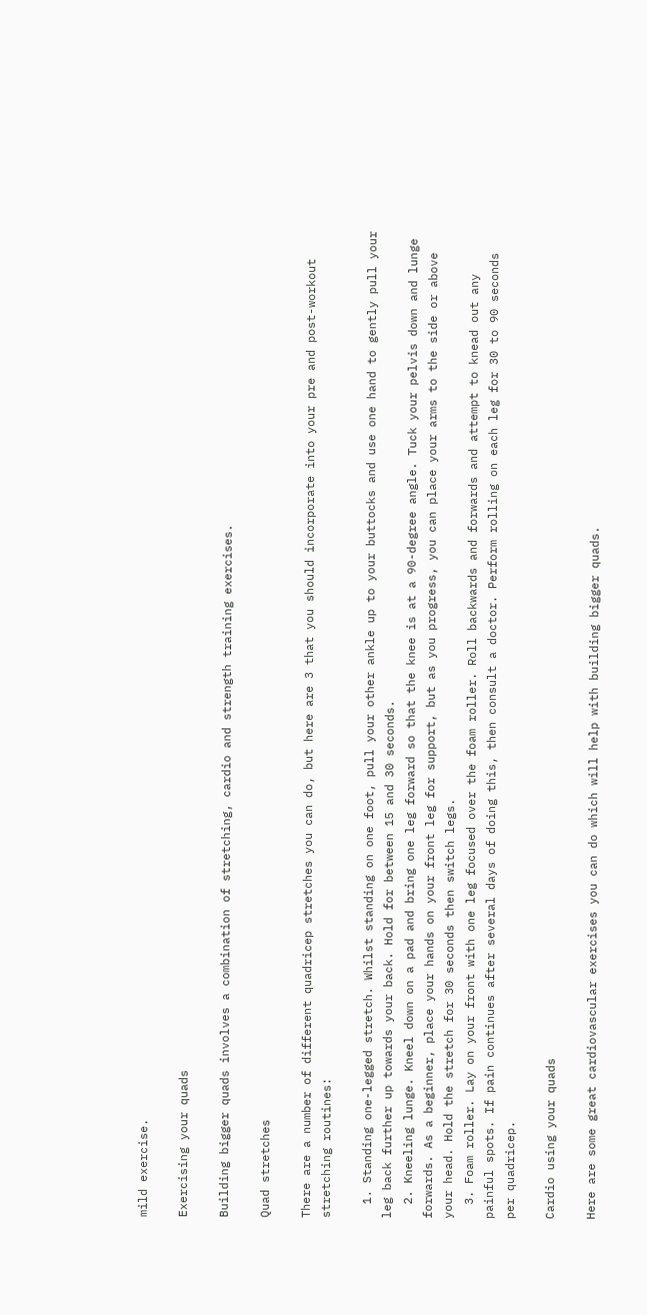mild exercise.

Exercising your quads

Building bigger quads involves a combination of stretching, cardio and strength training exercises.

Quad stretches

There are a number of different quadricep stretches you can do, but here are 3 that you should incorporate into your pre and post-workout stretching routines:

  1. Standing one-legged stretch. Whilst standing on one foot, pull your other ankle up to your buttocks and use one hand to gently pull your leg back further up towards your back. Hold for between 15 and 30 seconds.
  2. Kneeling lunge. Kneel down on a pad and bring one leg forward so that the knee is at a 90-degree angle. Tuck your pelvis down and lunge forwards. As a beginner, place your hands on your front leg for support, but as you progress, you can place your arms to the side or above your head. Hold the stretch for 30 seconds then switch legs.
  3. Foam roller. Lay on your front with one leg focused over the foam roller. Roll backwards and forwards and attempt to knead out any painful spots. If pain continues after several days of doing this, then consult a doctor. Perform rolling on each leg for 30 to 90 seconds per quadricep.

Cardio using your quads

Here are some great cardiovascular exercises you can do which will help with building bigger quads.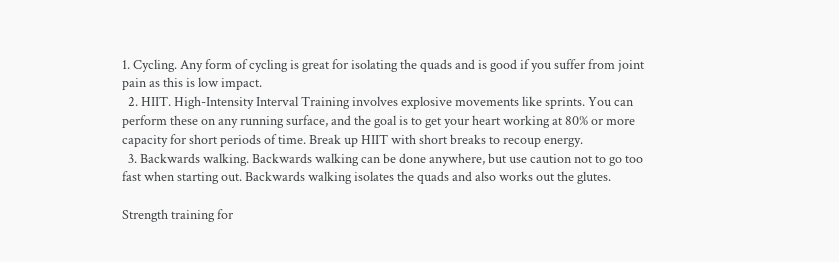1. Cycling. Any form of cycling is great for isolating the quads and is good if you suffer from joint pain as this is low impact.
  2. HIIT. High-Intensity Interval Training involves explosive movements like sprints. You can perform these on any running surface, and the goal is to get your heart working at 80% or more capacity for short periods of time. Break up HIIT with short breaks to recoup energy.
  3. Backwards walking. Backwards walking can be done anywhere, but use caution not to go too fast when starting out. Backwards walking isolates the quads and also works out the glutes.

Strength training for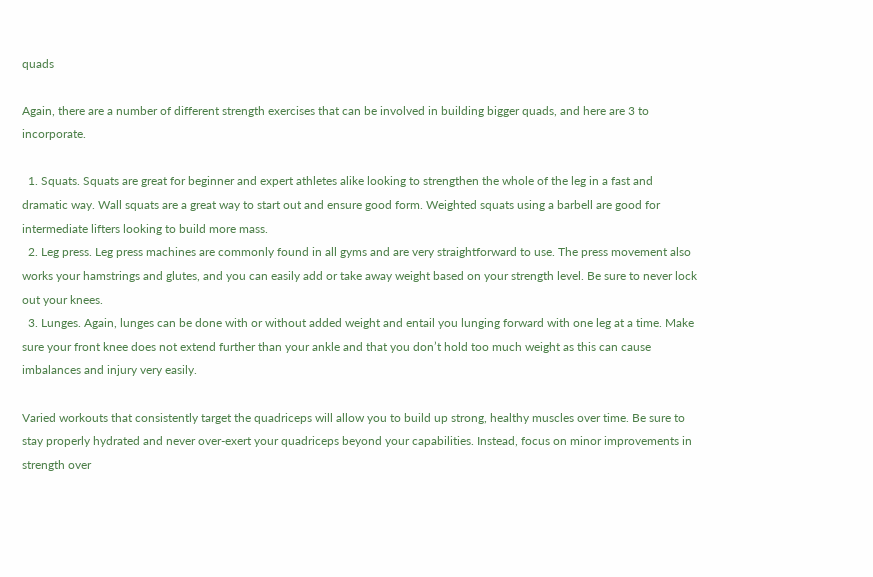quads

Again, there are a number of different strength exercises that can be involved in building bigger quads, and here are 3 to incorporate.

  1. Squats. Squats are great for beginner and expert athletes alike looking to strengthen the whole of the leg in a fast and dramatic way. Wall squats are a great way to start out and ensure good form. Weighted squats using a barbell are good for intermediate lifters looking to build more mass.
  2. Leg press. Leg press machines are commonly found in all gyms and are very straightforward to use. The press movement also works your hamstrings and glutes, and you can easily add or take away weight based on your strength level. Be sure to never lock out your knees.
  3. Lunges. Again, lunges can be done with or without added weight and entail you lunging forward with one leg at a time. Make sure your front knee does not extend further than your ankle and that you don’t hold too much weight as this can cause imbalances and injury very easily.

Varied workouts that consistently target the quadriceps will allow you to build up strong, healthy muscles over time. Be sure to stay properly hydrated and never over-exert your quadriceps beyond your capabilities. Instead, focus on minor improvements in strength over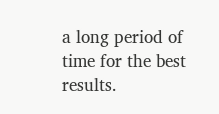a long period of time for the best results.